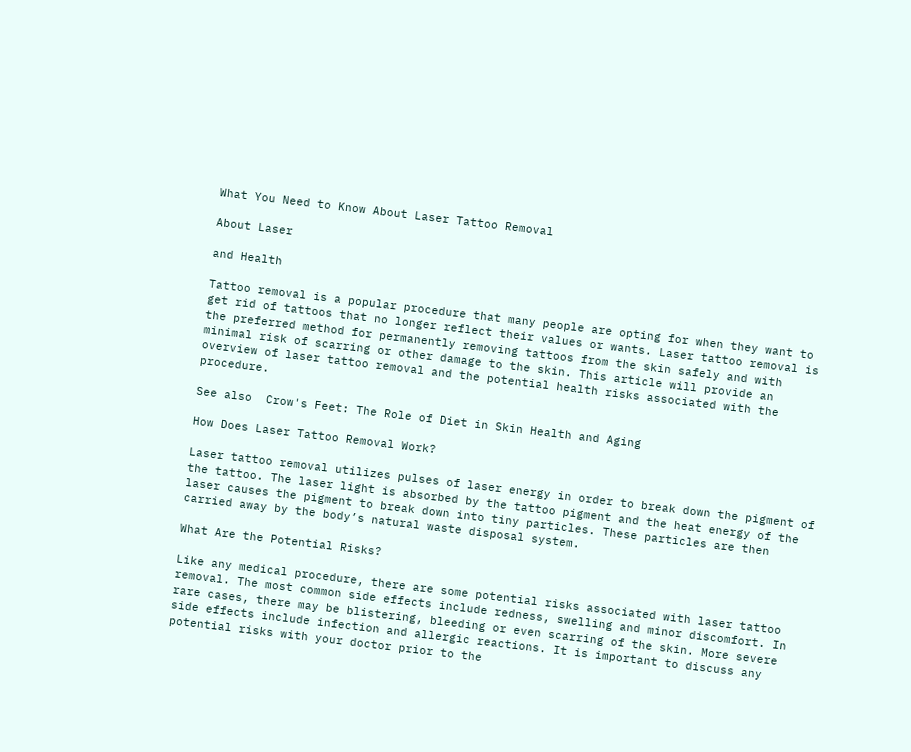What You Need to Know About Laser Tattoo Removal

About Laser

and Health

Tattoo removal is a popular procedure that many people are opting for when they want to get rid of tattoos that no longer reflect their values or wants. Laser tattoo removal is the preferred method for permanently removing tattoos from the skin safely and with minimal risk of scarring or other damage to the skin. This article will provide an overview of laser tattoo removal and the potential health risks associated with the procedure.

See also  Crow's Feet: The Role of Diet in Skin Health and Aging

How Does Laser Tattoo Removal Work?

Laser tattoo removal utilizes pulses of laser energy in order to break down the pigment of the tattoo. The laser light is absorbed by the tattoo pigment and the heat energy of the laser causes the pigment to break down into tiny particles. These particles are then carried away by the body’s natural waste disposal system.

What Are the Potential Risks?

Like any medical procedure, there are some potential risks associated with laser tattoo removal. The most common side effects include redness, swelling and minor discomfort. In rare cases, there may be blistering, bleeding or even scarring of the skin. More severe side effects include infection and allergic reactions. It is important to discuss any potential risks with your doctor prior to the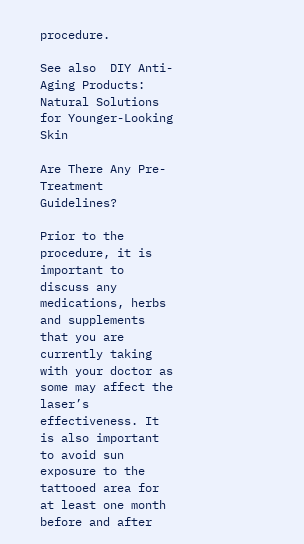procedure.

See also  DIY Anti-Aging Products: Natural Solutions for Younger-Looking Skin

Are There Any Pre-Treatment Guidelines?

Prior to the procedure, it is important to discuss any medications, herbs and supplements that you are currently taking with your doctor as some may affect the laser’s effectiveness. It is also important to avoid sun exposure to the tattooed area for at least one month before and after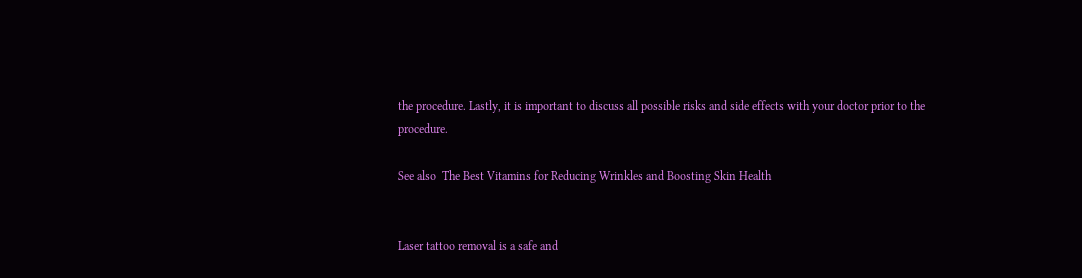the procedure. Lastly, it is important to discuss all possible risks and side effects with your doctor prior to the procedure.

See also  The Best Vitamins for Reducing Wrinkles and Boosting Skin Health


Laser tattoo removal is a safe and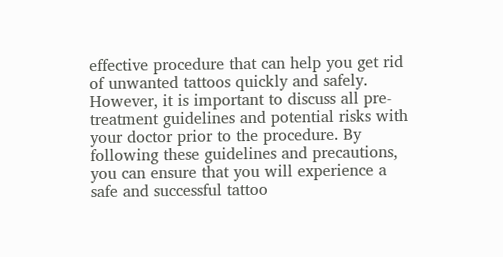effective procedure that can help you get rid of unwanted tattoos quickly and safely. However, it is important to discuss all pre-treatment guidelines and potential risks with your doctor prior to the procedure. By following these guidelines and precautions, you can ensure that you will experience a safe and successful tattoo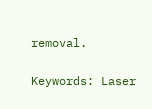removal.

Keywords: Laser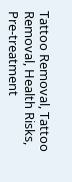Tattoo Removal, Tattoo Removal, Health Risks, Pre-treatment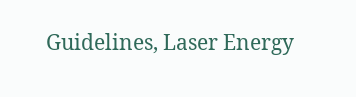Guidelines, Laser Energy